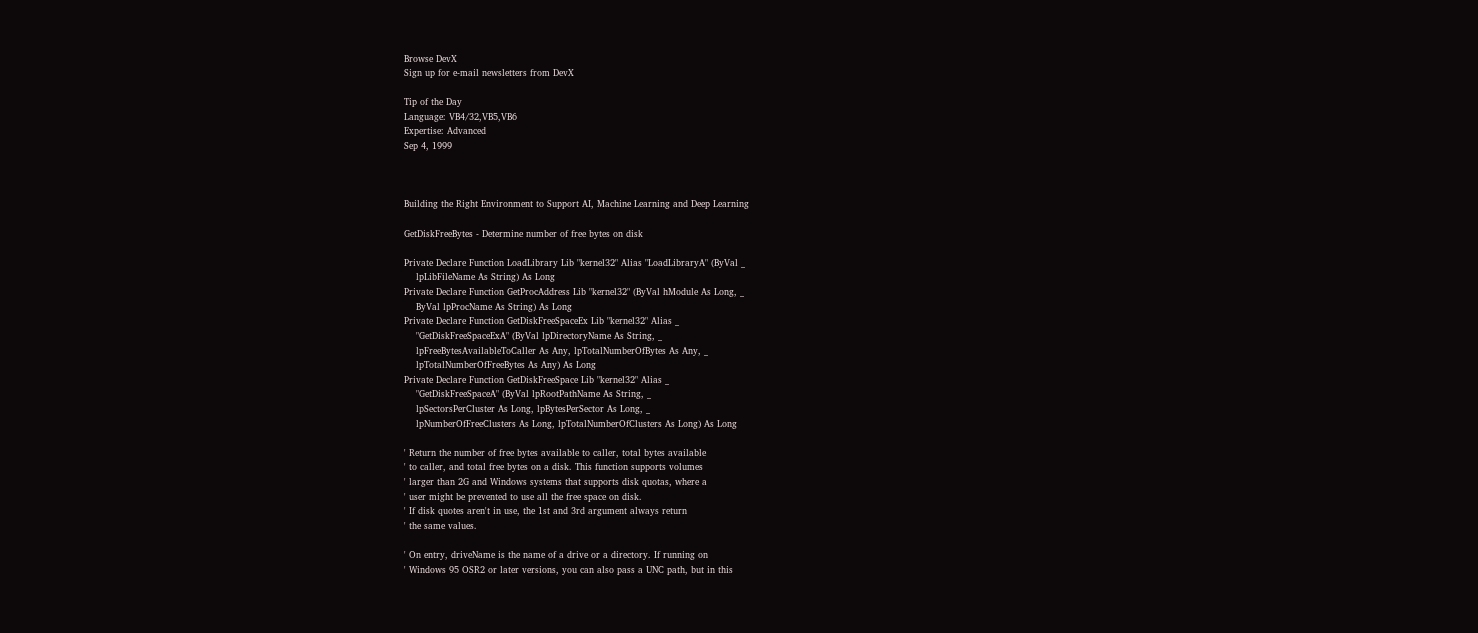Browse DevX
Sign up for e-mail newsletters from DevX

Tip of the Day
Language: VB4/32,VB5,VB6
Expertise: Advanced
Sep 4, 1999



Building the Right Environment to Support AI, Machine Learning and Deep Learning

GetDiskFreeBytes - Determine number of free bytes on disk

Private Declare Function LoadLibrary Lib "kernel32" Alias "LoadLibraryA" (ByVal _
    lpLibFileName As String) As Long
Private Declare Function GetProcAddress Lib "kernel32" (ByVal hModule As Long, _
    ByVal lpProcName As String) As Long
Private Declare Function GetDiskFreeSpaceEx Lib "kernel32" Alias _
    "GetDiskFreeSpaceExA" (ByVal lpDirectoryName As String, _
    lpFreeBytesAvailableToCaller As Any, lpTotalNumberOfBytes As Any, _
    lpTotalNumberOfFreeBytes As Any) As Long
Private Declare Function GetDiskFreeSpace Lib "kernel32" Alias _
    "GetDiskFreeSpaceA" (ByVal lpRootPathName As String, _
    lpSectorsPerCluster As Long, lpBytesPerSector As Long, _
    lpNumberOfFreeClusters As Long, lpTotalNumberOfClusters As Long) As Long

' Return the number of free bytes available to caller, total bytes available
' to caller, and total free bytes on a disk. This function supports volumes
' larger than 2G and Windows systems that supports disk quotas, where a
' user might be prevented to use all the free space on disk.
' If disk quotes aren't in use, the 1st and 3rd argument always return
' the same values.

' On entry, driveName is the name of a drive or a directory. If running on
' Windows 95 OSR2 or later versions, you can also pass a UNC path, but in this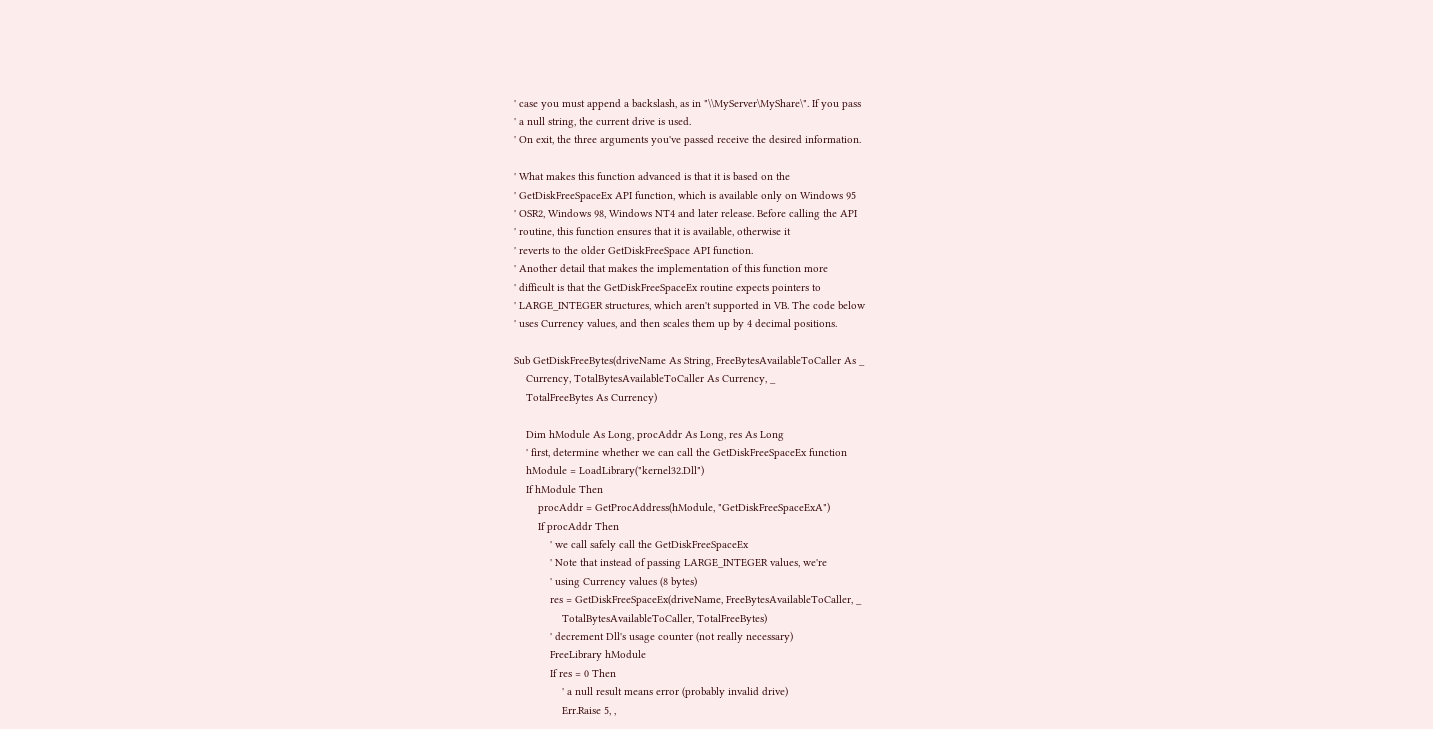' case you must append a backslash, as in "\\MyServer\MyShare\". If you pass
' a null string, the current drive is used.
' On exit, the three arguments you've passed receive the desired information.

' What makes this function advanced is that it is based on the
' GetDiskFreeSpaceEx API function, which is available only on Windows 95
' OSR2, Windows 98, Windows NT4 and later release. Before calling the API
' routine, this function ensures that it is available, otherwise it
' reverts to the older GetDiskFreeSpace API function.
' Another detail that makes the implementation of this function more
' difficult is that the GetDiskFreeSpaceEx routine expects pointers to
' LARGE_INTEGER structures, which aren't supported in VB. The code below
' uses Currency values, and then scales them up by 4 decimal positions.

Sub GetDiskFreeBytes(driveName As String, FreeBytesAvailableToCaller As _
    Currency, TotalBytesAvailableToCaller As Currency, _
    TotalFreeBytes As Currency)

    Dim hModule As Long, procAddr As Long, res As Long
    ' first, determine whether we can call the GetDiskFreeSpaceEx function
    hModule = LoadLibrary("kernel32.Dll")
    If hModule Then
        procAddr = GetProcAddress(hModule, "GetDiskFreeSpaceExA")
        If procAddr Then
            ' we call safely call the GetDiskFreeSpaceEx
            ' Note that instead of passing LARGE_INTEGER values, we're
            ' using Currency values (8 bytes)
            res = GetDiskFreeSpaceEx(driveName, FreeBytesAvailableToCaller, _
                TotalBytesAvailableToCaller, TotalFreeBytes)
            ' decrement Dll's usage counter (not really necessary)
            FreeLibrary hModule
            If res = 0 Then
                ' a null result means error (probably invalid drive)
                Err.Raise 5, ,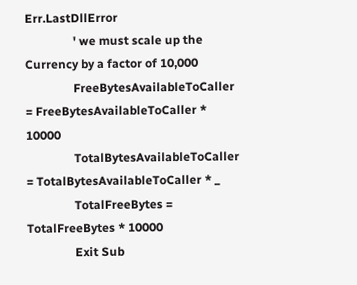Err.LastDllError
                ' we must scale up the Currency by a factor of 10,000
                FreeBytesAvailableToCaller = FreeBytesAvailableToCaller * 10000
                TotalBytesAvailableToCaller = TotalBytesAvailableToCaller * _
                TotalFreeBytes = TotalFreeBytes * 10000
                Exit Sub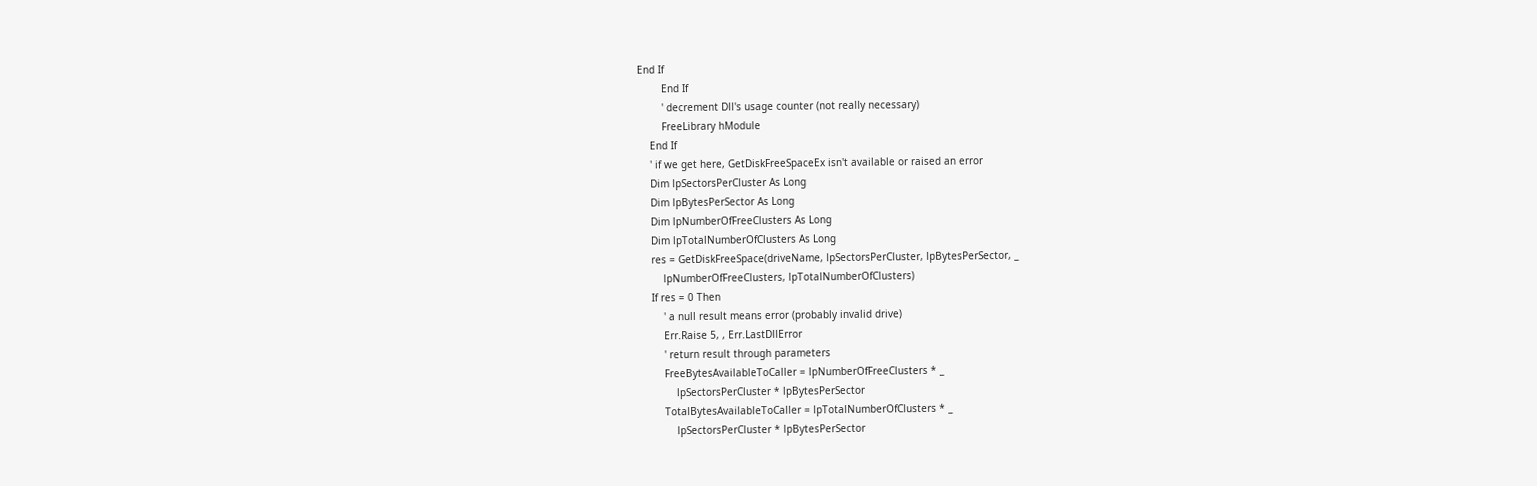End If
        End If
        ' decrement Dll's usage counter (not really necessary)
        FreeLibrary hModule
    End If
    ' if we get here, GetDiskFreeSpaceEx isn't available or raised an error
    Dim lpSectorsPerCluster As Long
    Dim lpBytesPerSector As Long
    Dim lpNumberOfFreeClusters As Long
    Dim lpTotalNumberOfClusters As Long
    res = GetDiskFreeSpace(driveName, lpSectorsPerCluster, lpBytesPerSector, _
        lpNumberOfFreeClusters, lpTotalNumberOfClusters)
    If res = 0 Then
        ' a null result means error (probably invalid drive)
        Err.Raise 5, , Err.LastDllError
        ' return result through parameters
        FreeBytesAvailableToCaller = lpNumberOfFreeClusters * _
            lpSectorsPerCluster * lpBytesPerSector
        TotalBytesAvailableToCaller = lpTotalNumberOfClusters * _
            lpSectorsPerCluster * lpBytesPerSector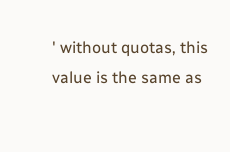' without quotas, this value is the same as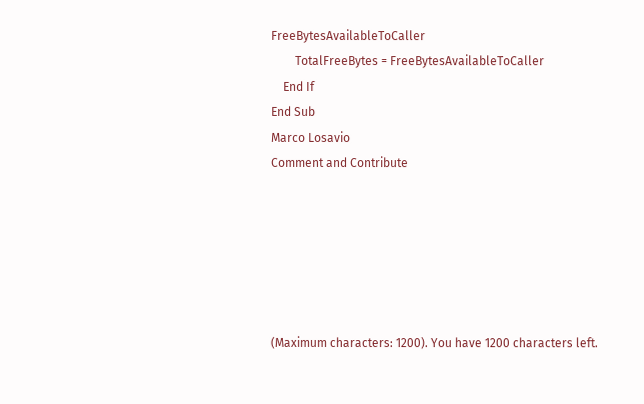FreeBytesAvailableToCaller
        TotalFreeBytes = FreeBytesAvailableToCaller
    End If
End Sub
Marco Losavio
Comment and Contribute






(Maximum characters: 1200). You have 1200 characters left.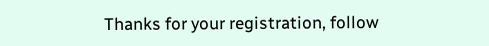Thanks for your registration, follow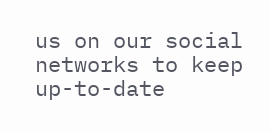us on our social networks to keep up-to-date